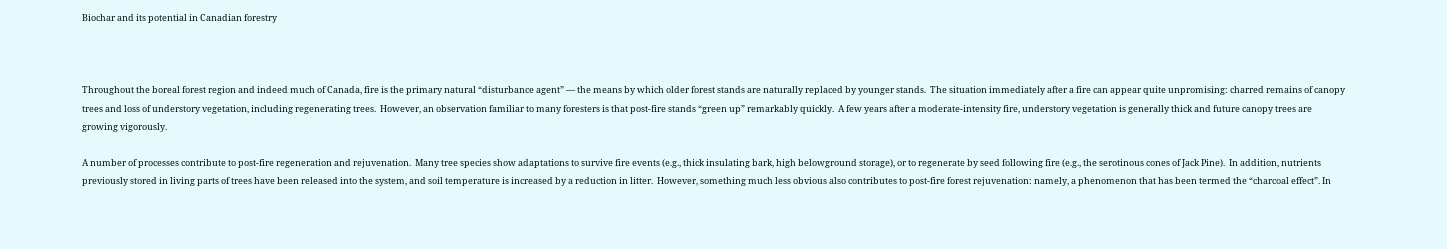Biochar and its potential in Canadian forestry



Throughout the boreal forest region and indeed much of Canada, fire is the primary natural “disturbance agent” — the means by which older forest stands are naturally replaced by younger stands.  The situation immediately after a fire can appear quite unpromising: charred remains of canopy trees and loss of understory vegetation, including regenerating trees.  However, an observation familiar to many foresters is that post-fire stands “green up” remarkably quickly.  A few years after a moderate-intensity fire, understory vegetation is generally thick and future canopy trees are growing vigorously.

A number of processes contribute to post-fire regeneration and rejuvenation.  Many tree species show adaptations to survive fire events (e.g., thick insulating bark, high belowground storage), or to regenerate by seed following fire (e.g., the serotinous cones of Jack Pine).  In addition, nutrients previously stored in living parts of trees have been released into the system, and soil temperature is increased by a reduction in litter.  However, something much less obvious also contributes to post-fire forest rejuvenation: namely, a phenomenon that has been termed the “charcoal effect”. In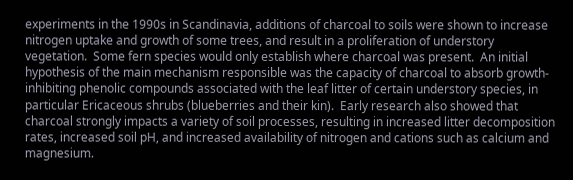experiments in the 1990s in Scandinavia, additions of charcoal to soils were shown to increase nitrogen uptake and growth of some trees, and result in a proliferation of understory vegetation.  Some fern species would only establish where charcoal was present.  An initial hypothesis of the main mechanism responsible was the capacity of charcoal to absorb growth-inhibiting phenolic compounds associated with the leaf litter of certain understory species, in particular Ericaceous shrubs (blueberries and their kin).  Early research also showed that charcoal strongly impacts a variety of soil processes, resulting in increased litter decomposition rates, increased soil pH, and increased availability of nitrogen and cations such as calcium and magnesium.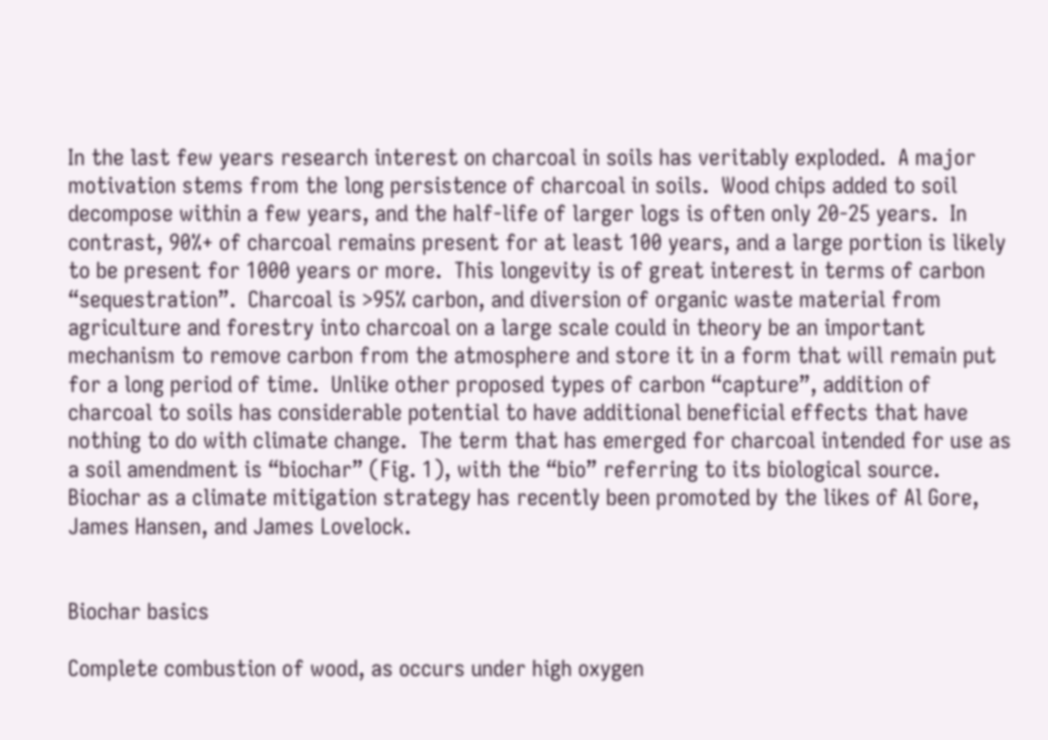In the last few years research interest on charcoal in soils has veritably exploded.  A major motivation stems from the long persistence of charcoal in soils.  Wood chips added to soil decompose within a few years, and the half-life of larger logs is often only 20-25 years.  In contrast, 90%+ of charcoal remains present for at least 100 years, and a large portion is likely to be present for 1000 years or more.  This longevity is of great interest in terms of carbon “sequestration”.  Charcoal is >95% carbon, and diversion of organic waste material from agriculture and forestry into charcoal on a large scale could in theory be an important mechanism to remove carbon from the atmosphere and store it in a form that will remain put for a long period of time.  Unlike other proposed types of carbon “capture”, addition of charcoal to soils has considerable potential to have additional beneficial effects that have nothing to do with climate change.  The term that has emerged for charcoal intended for use as a soil amendment is “biochar” (Fig. 1), with the “bio” referring to its biological source.  Biochar as a climate mitigation strategy has recently been promoted by the likes of Al Gore, James Hansen, and James Lovelock.


Biochar basics

Complete combustion of wood, as occurs under high oxygen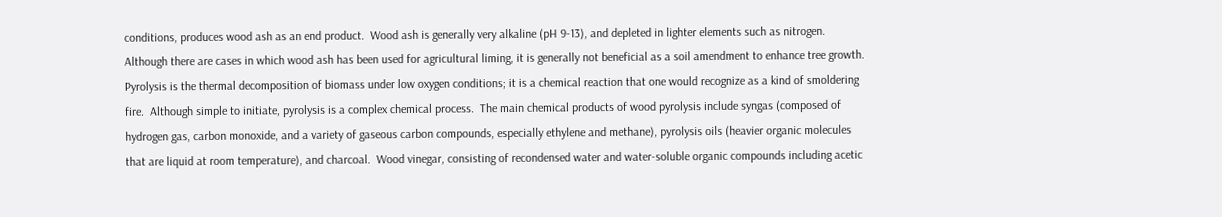conditions, produces wood ash as an end product.  Wood ash is generally very alkaline (pH 9-13), and depleted in lighter elements such as nitrogen.  Although there are cases in which wood ash has been used for agricultural liming, it is generally not beneficial as a soil amendment to enhance tree growth.  Pyrolysis is the thermal decomposition of biomass under low oxygen conditions; it is a chemical reaction that one would recognize as a kind of smoldering fire.  Although simple to initiate, pyrolysis is a complex chemical process.  The main chemical products of wood pyrolysis include syngas (composed of hydrogen gas, carbon monoxide, and a variety of gaseous carbon compounds, especially ethylene and methane), pyrolysis oils (heavier organic molecules that are liquid at room temperature), and charcoal.  Wood vinegar, consisting of recondensed water and water-soluble organic compounds including acetic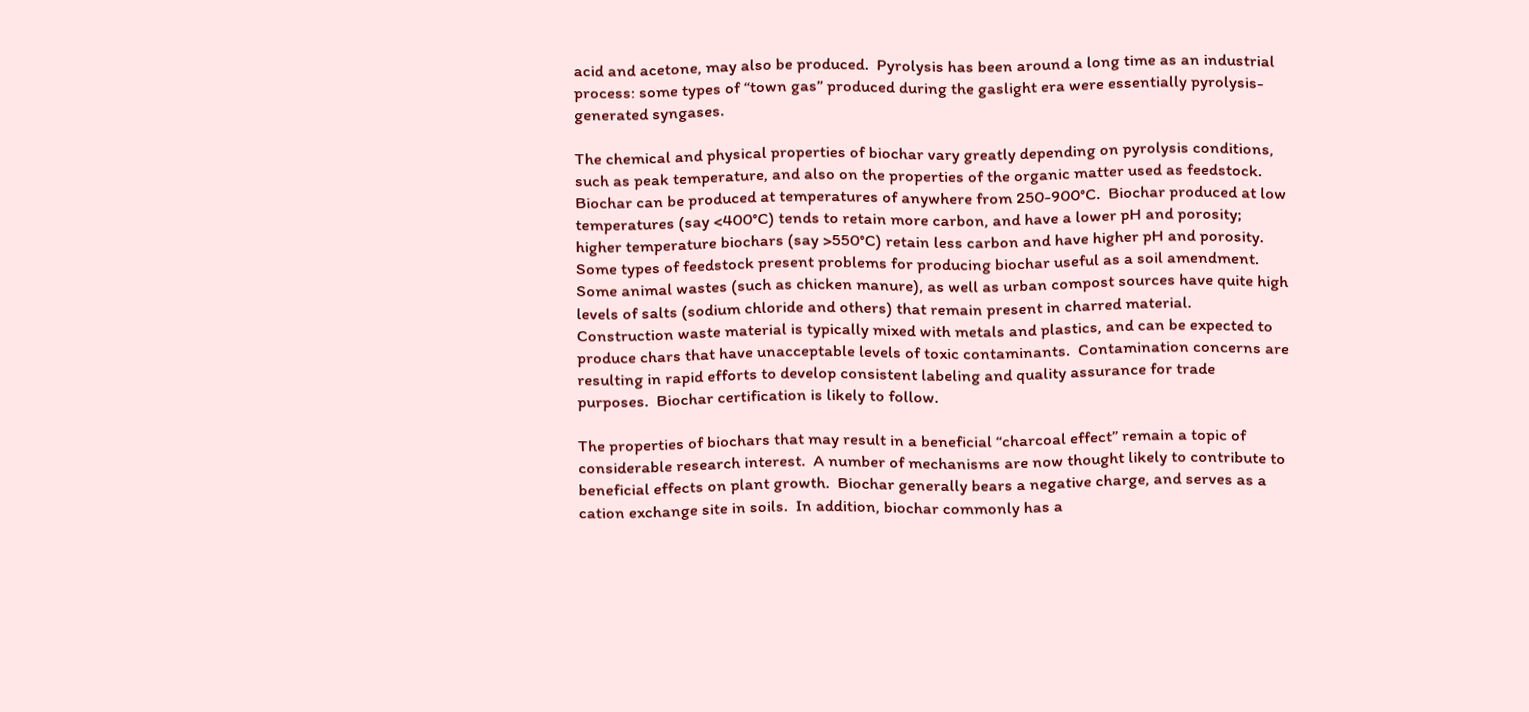acid and acetone, may also be produced.  Pyrolysis has been around a long time as an industrial process: some types of “town gas” produced during the gaslight era were essentially pyrolysis-generated syngases.

The chemical and physical properties of biochar vary greatly depending on pyrolysis conditions, such as peak temperature, and also on the properties of the organic matter used as feedstock.  Biochar can be produced at temperatures of anywhere from 250-900°C.  Biochar produced at low temperatures (say <400°C) tends to retain more carbon, and have a lower pH and porosity; higher temperature biochars (say >550°C) retain less carbon and have higher pH and porosity.  Some types of feedstock present problems for producing biochar useful as a soil amendment.  Some animal wastes (such as chicken manure), as well as urban compost sources have quite high levels of salts (sodium chloride and others) that remain present in charred material.  Construction waste material is typically mixed with metals and plastics, and can be expected to produce chars that have unacceptable levels of toxic contaminants.  Contamination concerns are resulting in rapid efforts to develop consistent labeling and quality assurance for trade purposes.  Biochar certification is likely to follow.

The properties of biochars that may result in a beneficial “charcoal effect” remain a topic of considerable research interest.  A number of mechanisms are now thought likely to contribute to beneficial effects on plant growth.  Biochar generally bears a negative charge, and serves as a cation exchange site in soils.  In addition, biochar commonly has a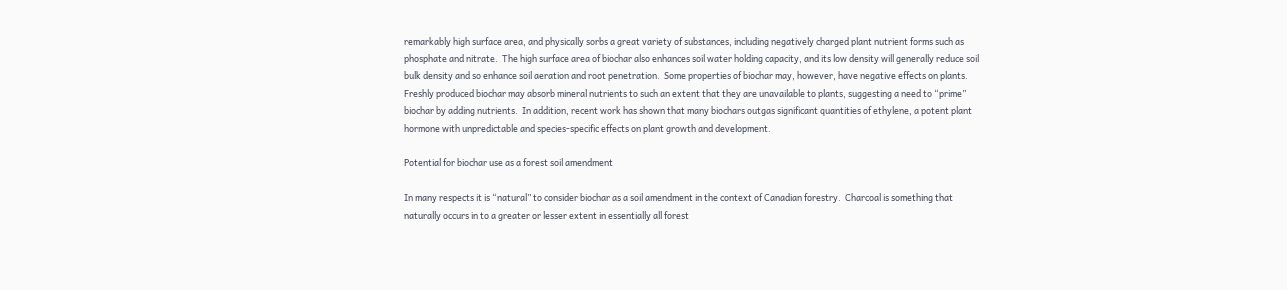remarkably high surface area, and physically sorbs a great variety of substances, including negatively charged plant nutrient forms such as phosphate and nitrate.  The high surface area of biochar also enhances soil water holding capacity, and its low density will generally reduce soil bulk density and so enhance soil aeration and root penetration.  Some properties of biochar may, however, have negative effects on plants.  Freshly produced biochar may absorb mineral nutrients to such an extent that they are unavailable to plants, suggesting a need to “prime” biochar by adding nutrients.  In addition, recent work has shown that many biochars outgas significant quantities of ethylene, a potent plant hormone with unpredictable and species-specific effects on plant growth and development.

Potential for biochar use as a forest soil amendment

In many respects it is “natural” to consider biochar as a soil amendment in the context of Canadian forestry.  Charcoal is something that naturally occurs in to a greater or lesser extent in essentially all forest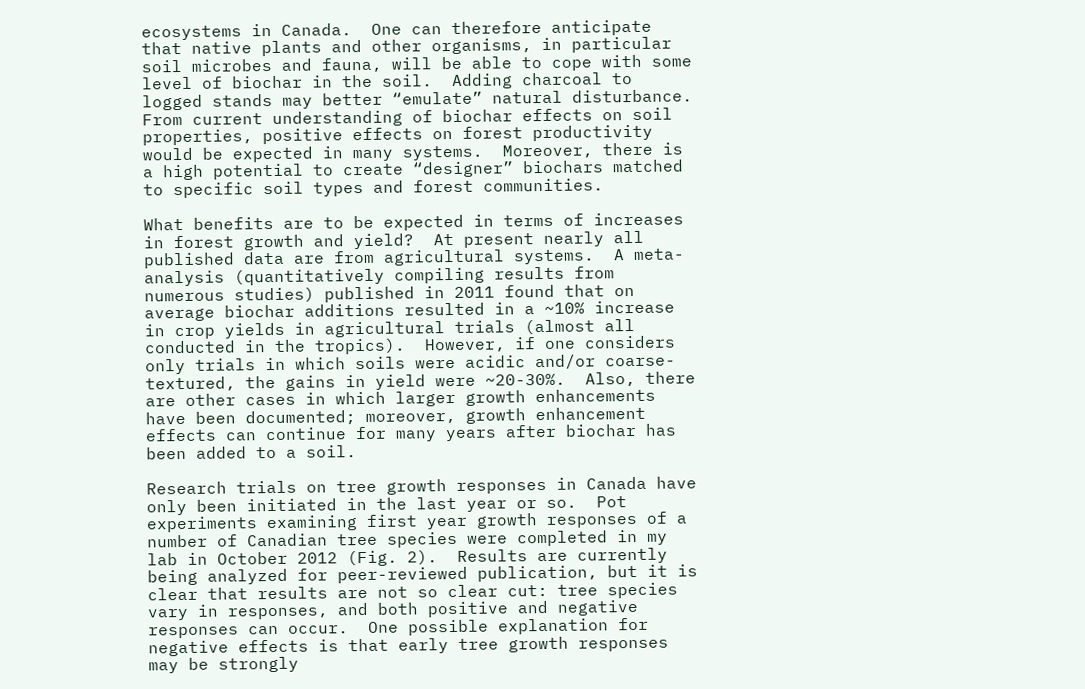ecosystems in Canada.  One can therefore anticipate that native plants and other organisms, in particular soil microbes and fauna, will be able to cope with some level of biochar in the soil.  Adding charcoal to logged stands may better “emulate” natural disturbance.  From current understanding of biochar effects on soil properties, positive effects on forest productivity would be expected in many systems.  Moreover, there is a high potential to create “designer” biochars matched to specific soil types and forest communities.

What benefits are to be expected in terms of increases in forest growth and yield?  At present nearly all published data are from agricultural systems.  A meta-analysis (quantitatively compiling results from numerous studies) published in 2011 found that on average biochar additions resulted in a ~10% increase in crop yields in agricultural trials (almost all conducted in the tropics).  However, if one considers only trials in which soils were acidic and/or coarse-textured, the gains in yield were ~20-30%.  Also, there are other cases in which larger growth enhancements have been documented; moreover, growth enhancement effects can continue for many years after biochar has been added to a soil.

Research trials on tree growth responses in Canada have only been initiated in the last year or so.  Pot experiments examining first year growth responses of a number of Canadian tree species were completed in my lab in October 2012 (Fig. 2).  Results are currently being analyzed for peer-reviewed publication, but it is clear that results are not so clear cut: tree species vary in responses, and both positive and negative responses can occur.  One possible explanation for negative effects is that early tree growth responses may be strongly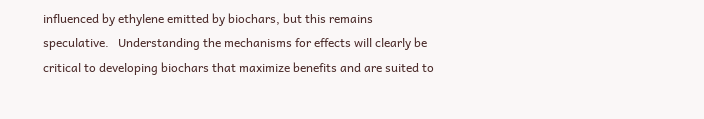influenced by ethylene emitted by biochars, but this remains speculative.   Understanding the mechanisms for effects will clearly be critical to developing biochars that maximize benefits and are suited to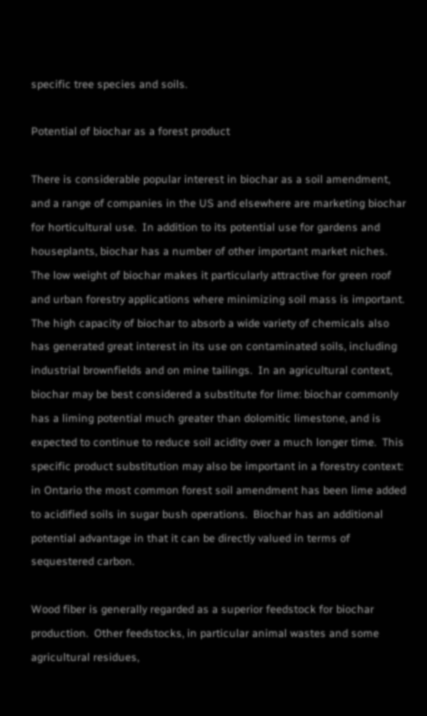specific tree species and soils.

Potential of biochar as a forest product

There is considerable popular interest in biochar as a soil amendment, and a range of companies in the US and elsewhere are marketing biochar for horticultural use.  In addition to its potential use for gardens and houseplants, biochar has a number of other important market niches.  The low weight of biochar makes it particularly attractive for green roof and urban forestry applications where minimizing soil mass is important.  The high capacity of biochar to absorb a wide variety of chemicals also has generated great interest in its use on contaminated soils, including industrial brownfields and on mine tailings.  In an agricultural context, biochar may be best considered a substitute for lime: biochar commonly has a liming potential much greater than dolomitic limestone, and is expected to continue to reduce soil acidity over a much longer time.  This specific product substitution may also be important in a forestry context: in Ontario the most common forest soil amendment has been lime added to acidified soils in sugar bush operations.  Biochar has an additional potential advantage in that it can be directly valued in terms of sequestered carbon.

Wood fiber is generally regarded as a superior feedstock for biochar production.  Other feedstocks, in particular animal wastes and some agricultural residues,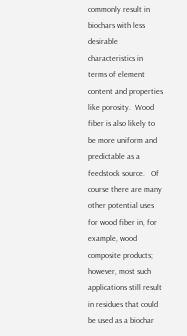commonly result in biochars with less desirable characteristics in terms of element content and properties like porosity.  Wood fiber is also likely to be more uniform and predictable as a feedstock source.   Of course there are many other potential uses for wood fiber in, for example, wood composite products; however, most such applications still result in residues that could be used as a biochar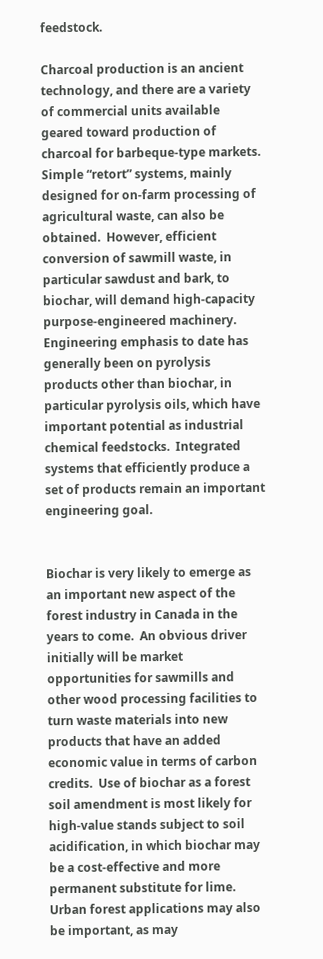feedstock.

Charcoal production is an ancient technology, and there are a variety of commercial units available geared toward production of charcoal for barbeque-type markets.  Simple “retort” systems, mainly designed for on-farm processing of agricultural waste, can also be obtained.  However, efficient conversion of sawmill waste, in particular sawdust and bark, to biochar, will demand high-capacity purpose-engineered machinery.  Engineering emphasis to date has generally been on pyrolysis products other than biochar, in particular pyrolysis oils, which have important potential as industrial chemical feedstocks.  Integrated systems that efficiently produce a set of products remain an important engineering goal.


Biochar is very likely to emerge as an important new aspect of the forest industry in Canada in the years to come.  An obvious driver initially will be market opportunities for sawmills and other wood processing facilities to turn waste materials into new products that have an added economic value in terms of carbon credits.  Use of biochar as a forest soil amendment is most likely for high-value stands subject to soil acidification, in which biochar may be a cost-effective and more permanent substitute for lime.  Urban forest applications may also be important, as may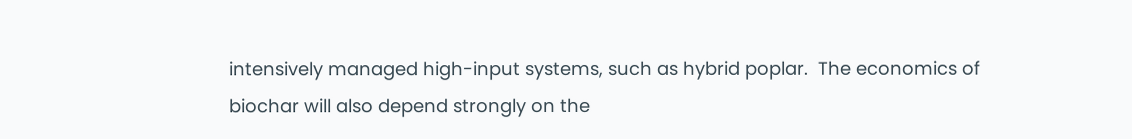intensively managed high-input systems, such as hybrid poplar.  The economics of biochar will also depend strongly on the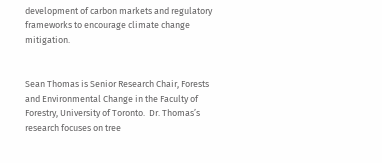development of carbon markets and regulatory frameworks to encourage climate change mitigation.


Sean Thomas is Senior Research Chair, Forests and Environmental Change in the Faculty of Forestry, University of Toronto.  Dr. Thomas’s research focuses on tree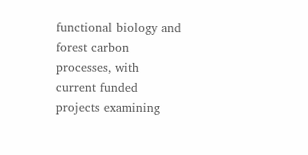functional biology and forest carbon processes, with current funded projects examining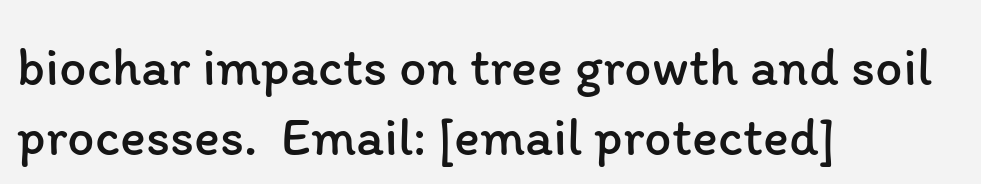biochar impacts on tree growth and soil processes.  Email: [email protected]